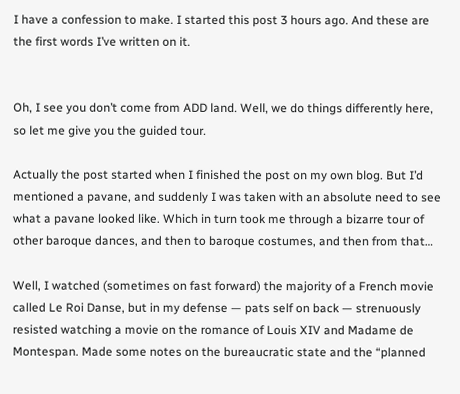I have a confession to make. I started this post 3 hours ago. And these are the first words I’ve written on it.


Oh, I see you don’t come from ADD land. Well, we do things differently here, so let me give you the guided tour.

Actually the post started when I finished the post on my own blog. But I’d mentioned a pavane, and suddenly I was taken with an absolute need to see what a pavane looked like. Which in turn took me through a bizarre tour of other baroque dances, and then to baroque costumes, and then from that…

Well, I watched (sometimes on fast forward) the majority of a French movie called Le Roi Danse, but in my defense — pats self on back — strenuously resisted watching a movie on the romance of Louis XIV and Madame de Montespan. Made some notes on the bureaucratic state and the “planned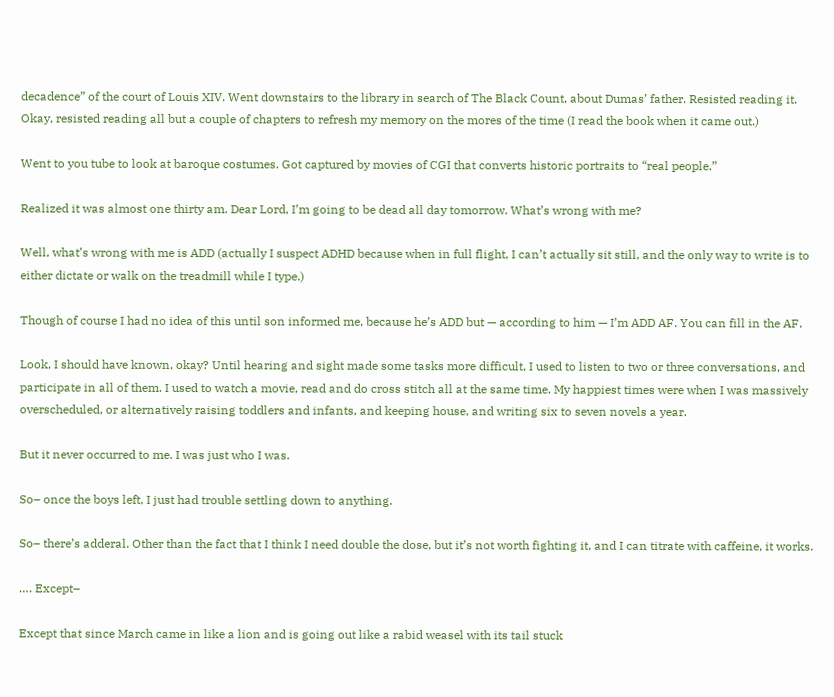decadence” of the court of Louis XIV. Went downstairs to the library in search of The Black Count, about Dumas’ father. Resisted reading it. Okay, resisted reading all but a couple of chapters to refresh my memory on the mores of the time (I read the book when it came out.)

Went to you tube to look at baroque costumes. Got captured by movies of CGI that converts historic portraits to “real people.”

Realized it was almost one thirty am. Dear Lord, I’m going to be dead all day tomorrow. What’s wrong with me?

Well, what’s wrong with me is ADD (actually I suspect ADHD because when in full flight, I can’t actually sit still, and the only way to write is to either dictate or walk on the treadmill while I type.)

Though of course I had no idea of this until son informed me, because he’s ADD but — according to him — I’m ADD AF. You can fill in the AF.

Look, I should have known, okay? Until hearing and sight made some tasks more difficult, I used to listen to two or three conversations, and participate in all of them. I used to watch a movie, read and do cross stitch all at the same time. My happiest times were when I was massively overscheduled, or alternatively raising toddlers and infants, and keeping house, and writing six to seven novels a year.

But it never occurred to me. I was just who I was.

So– once the boys left, I just had trouble settling down to anything.

So– there’s adderal. Other than the fact that I think I need double the dose, but it’s not worth fighting it, and I can titrate with caffeine, it works.

…. Except–

Except that since March came in like a lion and is going out like a rabid weasel with its tail stuck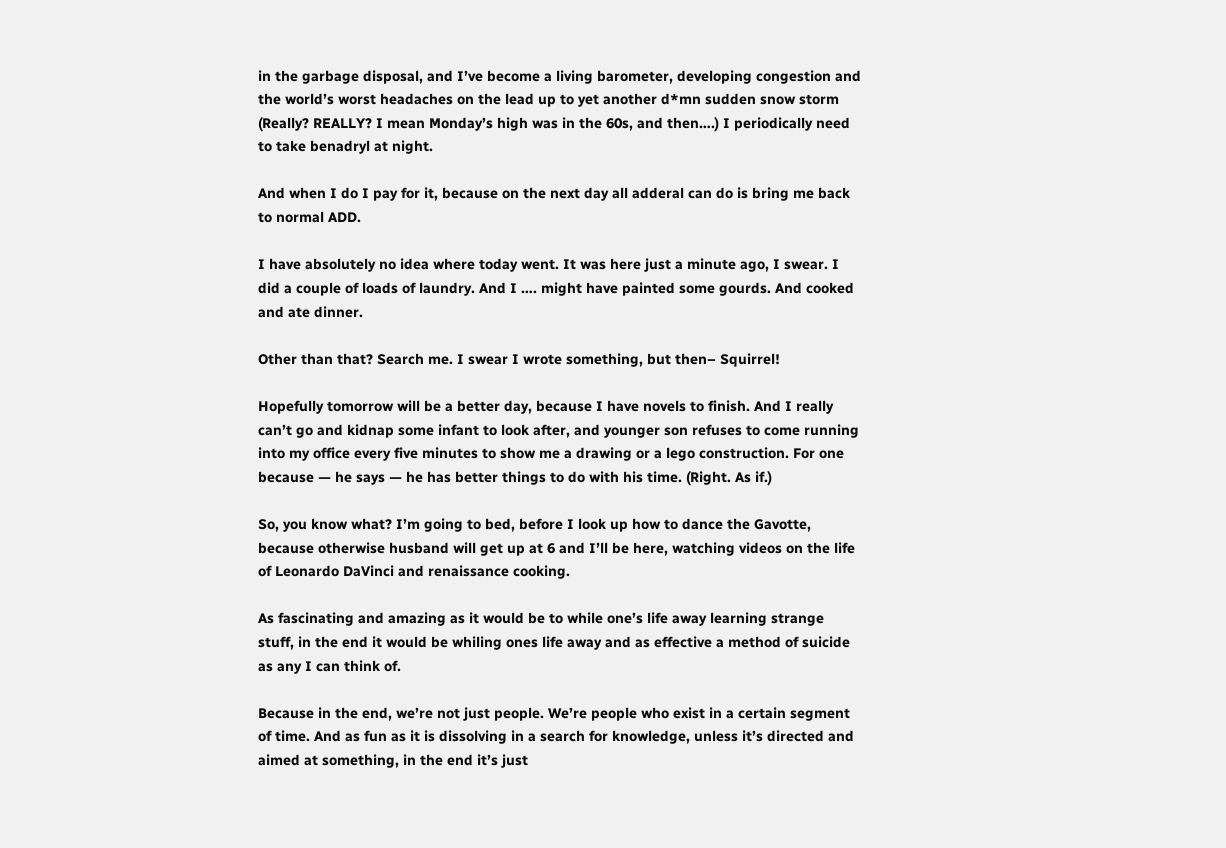in the garbage disposal, and I’ve become a living barometer, developing congestion and the world’s worst headaches on the lead up to yet another d*mn sudden snow storm (Really? REALLY? I mean Monday’s high was in the 60s, and then….) I periodically need to take benadryl at night.

And when I do I pay for it, because on the next day all adderal can do is bring me back to normal ADD.

I have absolutely no idea where today went. It was here just a minute ago, I swear. I did a couple of loads of laundry. And I …. might have painted some gourds. And cooked and ate dinner.

Other than that? Search me. I swear I wrote something, but then– Squirrel!

Hopefully tomorrow will be a better day, because I have novels to finish. And I really can’t go and kidnap some infant to look after, and younger son refuses to come running into my office every five minutes to show me a drawing or a lego construction. For one because — he says — he has better things to do with his time. (Right. As if.)

So, you know what? I’m going to bed, before I look up how to dance the Gavotte, because otherwise husband will get up at 6 and I’ll be here, watching videos on the life of Leonardo DaVinci and renaissance cooking.

As fascinating and amazing as it would be to while one’s life away learning strange stuff, in the end it would be whiling ones life away and as effective a method of suicide as any I can think of.

Because in the end, we’re not just people. We’re people who exist in a certain segment of time. And as fun as it is dissolving in a search for knowledge, unless it’s directed and aimed at something, in the end it’s just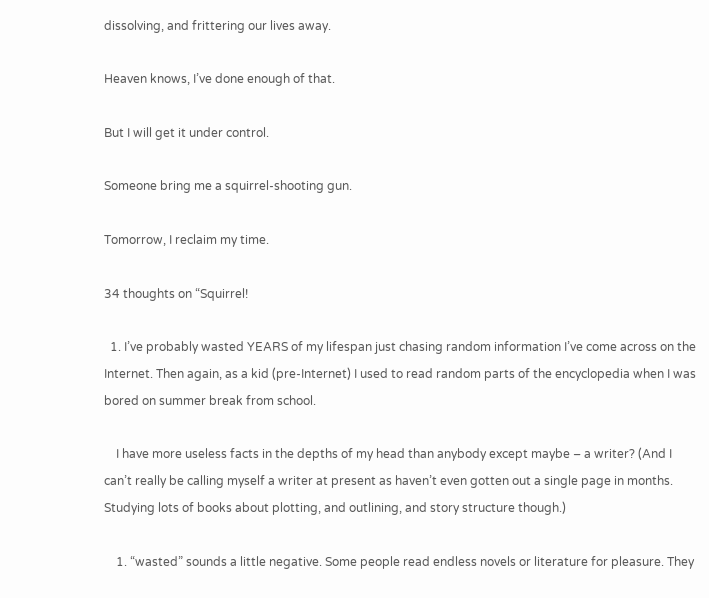dissolving, and frittering our lives away.

Heaven knows, I’ve done enough of that.

But I will get it under control.

Someone bring me a squirrel-shooting gun.

Tomorrow, I reclaim my time.

34 thoughts on “Squirrel!

  1. I’ve probably wasted YEARS of my lifespan just chasing random information I’ve come across on the Internet. Then again, as a kid (pre-Internet) I used to read random parts of the encyclopedia when I was bored on summer break from school.

    I have more useless facts in the depths of my head than anybody except maybe – a writer? (And I can’t really be calling myself a writer at present as haven’t even gotten out a single page in months. Studying lots of books about plotting, and outlining, and story structure though.)

    1. “wasted” sounds a little negative. Some people read endless novels or literature for pleasure. They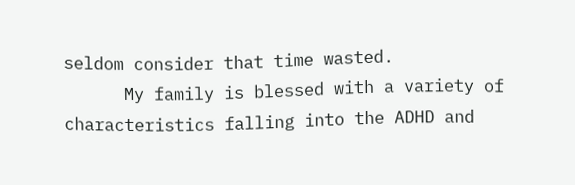seldom consider that time wasted.
      My family is blessed with a variety of characteristics falling into the ADHD and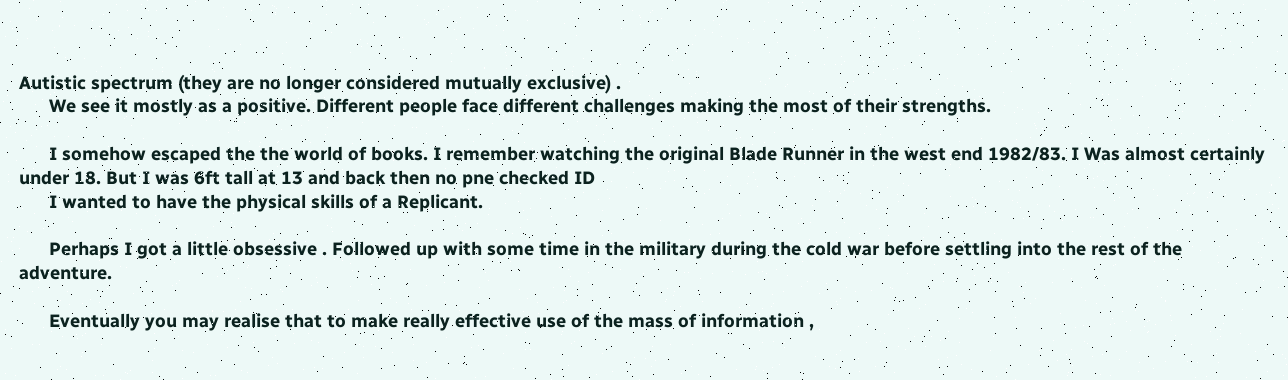Autistic spectrum (they are no longer considered mutually exclusive) .
      We see it mostly as a positive. Different people face different challenges making the most of their strengths.

      I somehow escaped the the world of books. I remember watching the original Blade Runner in the west end 1982/83. I Was almost certainly under 18. But I was 6ft tall at 13 and back then no pne checked ID
      I wanted to have the physical skills of a Replicant.

      Perhaps I got a little obsessive . Followed up with some time in the military during the cold war before settling into the rest of the adventure.

      Eventually you may realise that to make really effective use of the mass of information ,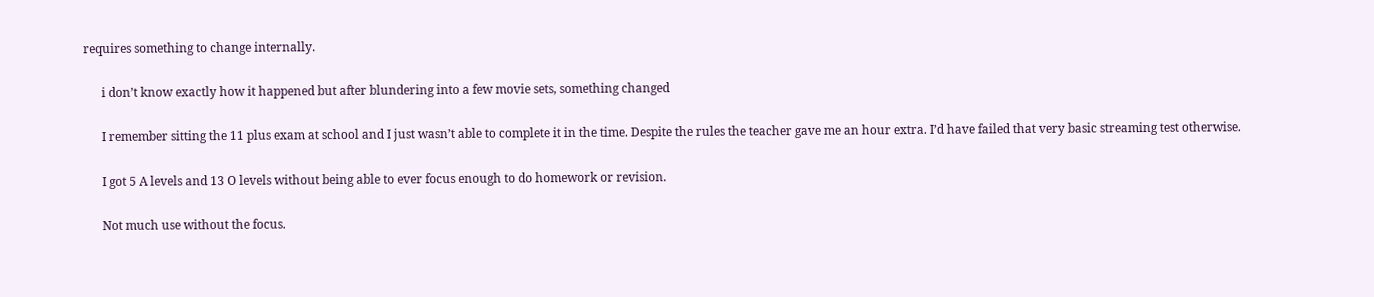requires something to change internally.

      i don’t know exactly how it happened but after blundering into a few movie sets, something changed

      I remember sitting the 11 plus exam at school and I just wasn’t able to complete it in the time. Despite the rules the teacher gave me an hour extra. I’d have failed that very basic streaming test otherwise.

      I got 5 A levels and 13 O levels without being able to ever focus enough to do homework or revision.

      Not much use without the focus.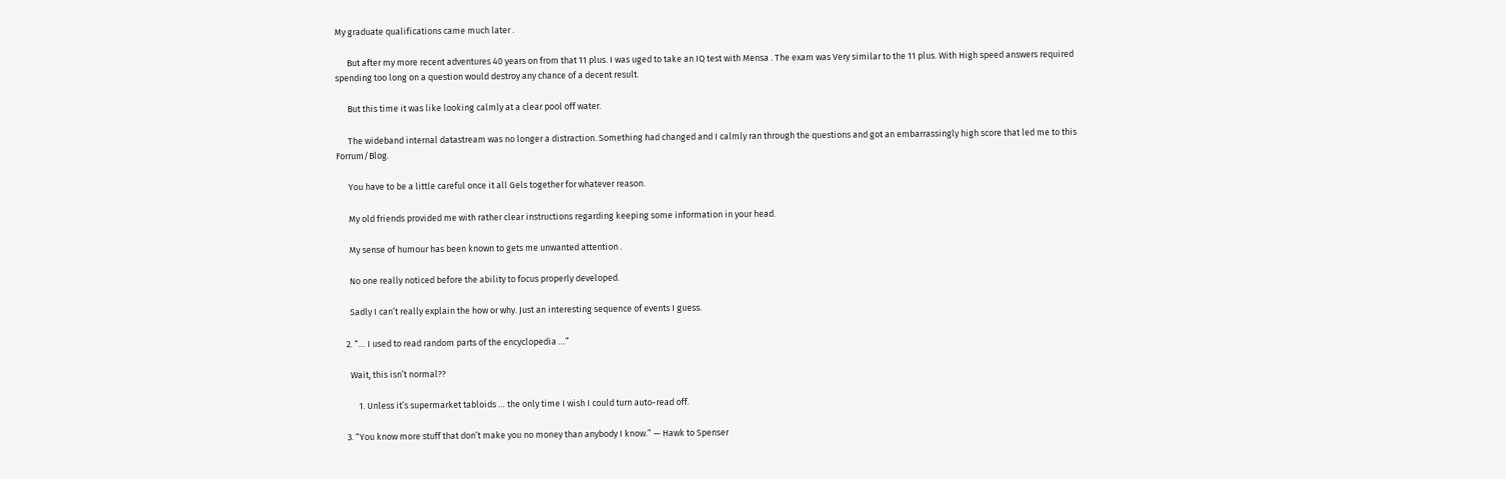My graduate qualifications came much later .

      But after my more recent adventures 40 years on from that 11 plus. I was uged to take an IQ test with Mensa . The exam was Very similar to the 11 plus. With High speed answers required spending too long on a question would destroy any chance of a decent result.

      But this time it was like looking calmly at a clear pool off water.

      The wideband internal datastream was no longer a distraction. Something had changed and I calmly ran through the questions and got an embarrassingly high score that led me to this Forrum/Blog.

      You have to be a little careful once it all Gels together for whatever reason.

      My old friends provided me with rather clear instructions regarding keeping some information in your head.

      My sense of humour has been known to gets me unwanted attention .

      No one really noticed before the ability to focus properly developed.

      Sadly I can’t really explain the how or why. Just an interesting sequence of events I guess.

    2. “… I used to read random parts of the encyclopedia …”

      Wait, this isn’t normal??

          1. Unless it’s supermarket tabloids … the only time I wish I could turn auto-read off.

    3. “You know more stuff that don’t make you no money than anybody I know.” — Hawk to Spenser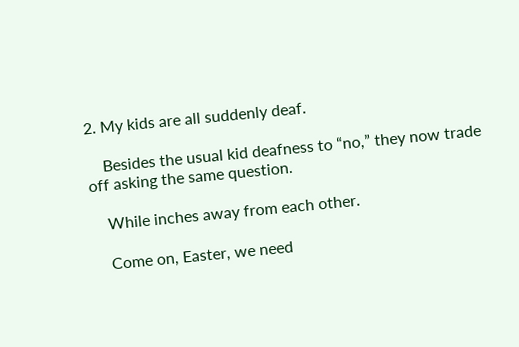2. My kids are all suddenly deaf.

    Besides the usual kid deafness to “no,” they now trade off asking the same question.

    While inches away from each other.

    Come on, Easter, we need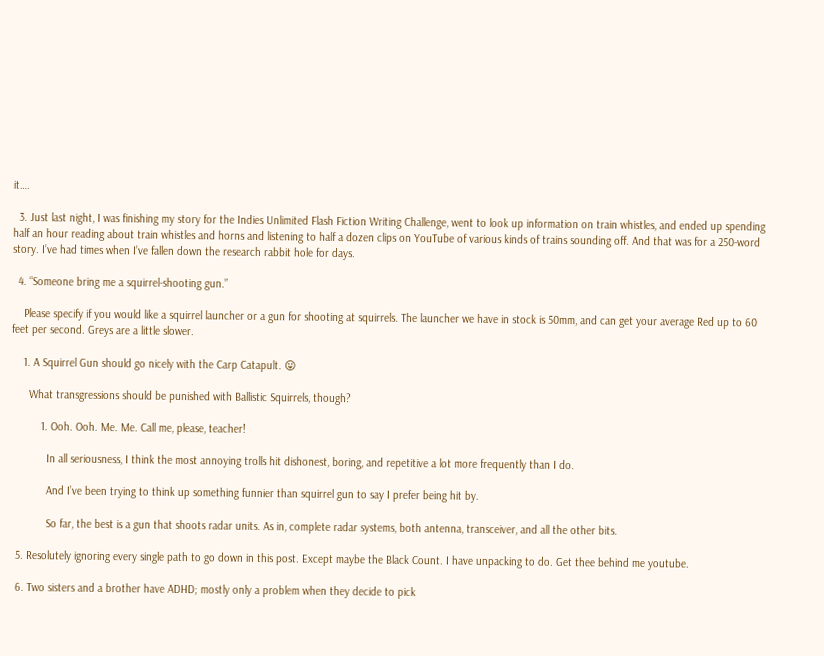it….

  3. Just last night, I was finishing my story for the Indies Unlimited Flash Fiction Writing Challenge, went to look up information on train whistles, and ended up spending half an hour reading about train whistles and horns and listening to half a dozen clips on YouTube of various kinds of trains sounding off. And that was for a 250-word story. I’ve had times when I’ve fallen down the research rabbit hole for days.

  4. “Someone bring me a squirrel-shooting gun.”

    Please specify if you would like a squirrel launcher or a gun for shooting at squirrels. The launcher we have in stock is 50mm, and can get your average Red up to 60 feet per second. Greys are a little slower.

    1. A Squirrel Gun should go nicely with the Carp Catapult. 😛

      What transgressions should be punished with Ballistic Squirrels, though?

          1. Ooh. Ooh. Me. Me. Call me, please, teacher!

            In all seriousness, I think the most annoying trolls hit dishonest, boring, and repetitive a lot more frequently than I do.

            And I’ve been trying to think up something funnier than squirrel gun to say I prefer being hit by.

            So far, the best is a gun that shoots radar units. As in, complete radar systems, both antenna, transceiver, and all the other bits.

  5. Resolutely ignoring every single path to go down in this post. Except maybe the Black Count. I have unpacking to do. Get thee behind me youtube.

  6. Two sisters and a brother have ADHD; mostly only a problem when they decide to pick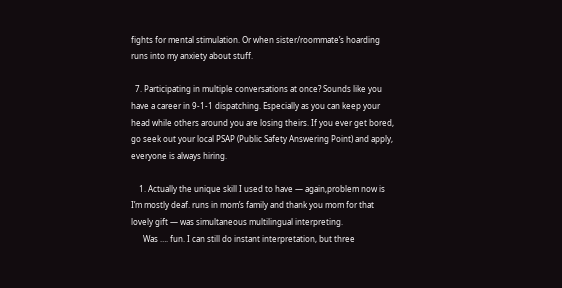fights for mental stimulation. Or when sister/roommate’s hoarding runs into my anxiety about stuff.

  7. Participating in multiple conversations at once? Sounds like you have a career in 9-1-1 dispatching. Especially as you can keep your head while others around you are losing theirs. If you ever get bored, go seek out your local PSAP (Public Safety Answering Point) and apply, everyone is always hiring.

    1. Actually the unique skill I used to have — again,problem now is I’m mostly deaf. runs in mom’s family and thank you mom for that lovely gift — was simultaneous multilingual interpreting.
      Was …. fun. I can still do instant interpretation, but three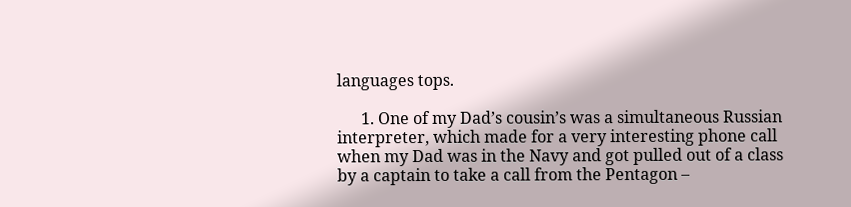languages tops.

      1. One of my Dad’s cousin’s was a simultaneous Russian interpreter, which made for a very interesting phone call when my Dad was in the Navy and got pulled out of a class by a captain to take a call from the Pentagon –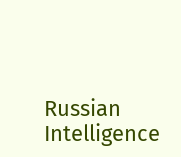Russian Intelligence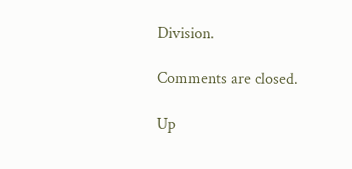Division.

Comments are closed.

Up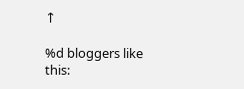↑

%d bloggers like this: